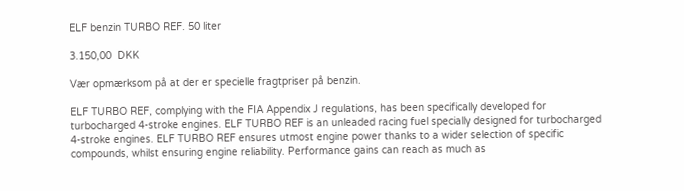ELF benzin TURBO REF. 50 liter

3.150,00  DKK

Vær opmærksom på at der er specielle fragtpriser på benzin.

ELF TURBO REF, complying with the FIA Appendix J regulations, has been specifically developed for turbocharged 4-stroke engines. ELF TURBO REF is an unleaded racing fuel specially designed for turbocharged 4-stroke engines. ELF TURBO REF ensures utmost engine power thanks to a wider selection of specific compounds, whilst ensuring engine reliability. Performance gains can reach as much as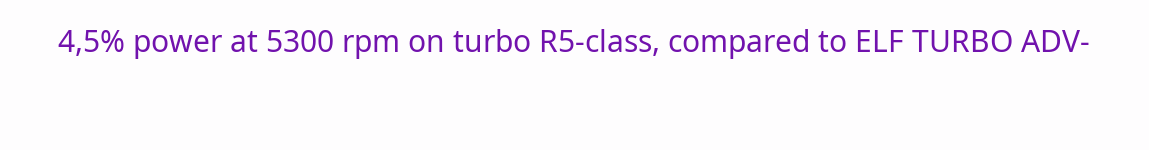4,5% power at 5300 rpm on turbo R5-class, compared to ELF TURBO ADV-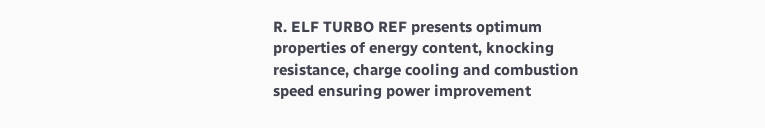R. ELF TURBO REF presents optimum properties of energy content, knocking resistance, charge cooling and combustion speed ensuring power improvement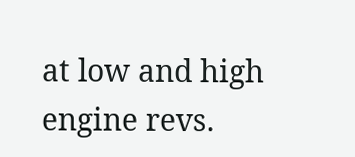at low and high engine revs.